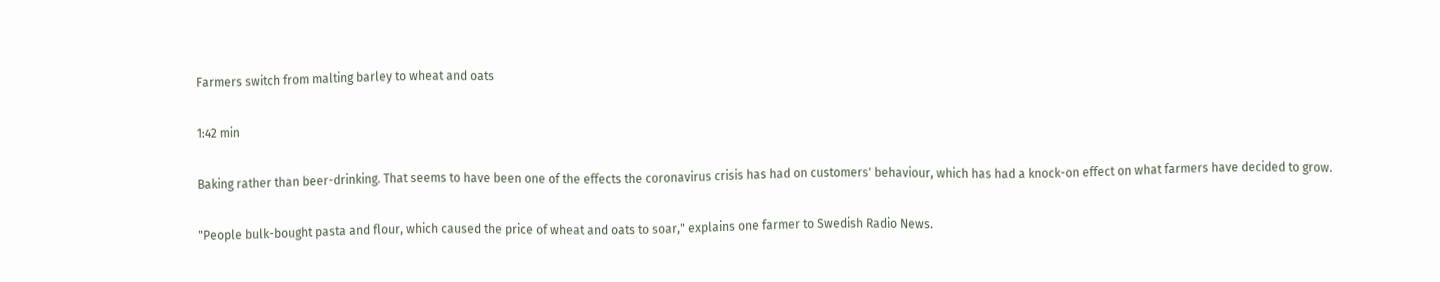Farmers switch from malting barley to wheat and oats

1:42 min

Baking rather than beer-drinking. That seems to have been one of the effects the coronavirus crisis has had on customers' behaviour, which has had a knock-on effect on what farmers have decided to grow.

"People bulk-bought pasta and flour, which caused the price of wheat and oats to soar," explains one farmer to Swedish Radio News.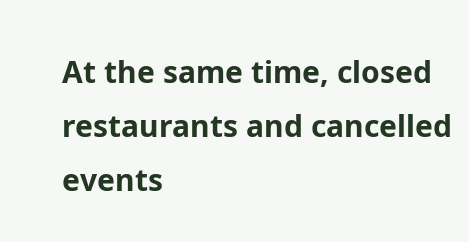At the same time, closed restaurants and cancelled events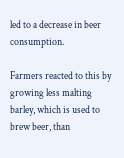led to a decrease in beer consumption.

Farmers reacted to this by growing less malting barley, which is used to brew beer, than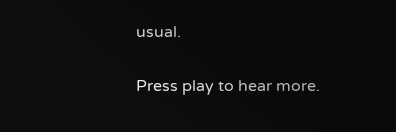usual.

Press play to hear more.